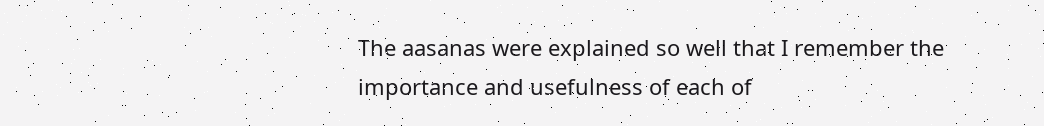The aasanas were explained so well that I remember the importance and usefulness of each of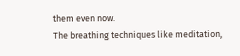them even now.
The breathing techniques like meditation,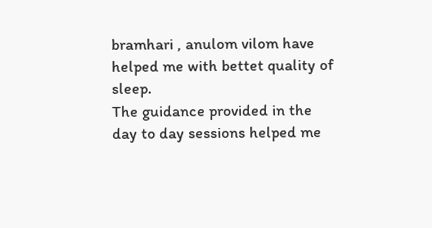bramhari , anulom vilom have helped me with bettet quality of sleep.
The guidance provided in the day to day sessions helped me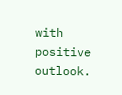with positive outlook.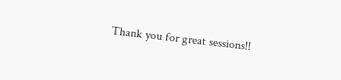Thank you for great sessions!!